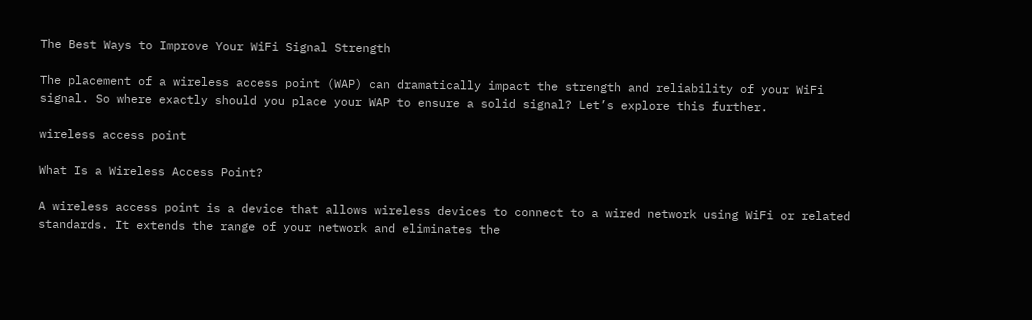The Best Ways to Improve Your WiFi Signal Strength

The placement of a wireless access point (WAP) can dramatically impact the strength and reliability of your WiFi signal. So where exactly should you place your WAP to ensure a solid signal? Let’s explore this further.

wireless access point

What Is a Wireless Access Point?

A wireless access point is a device that allows wireless devices to connect to a wired network using WiFi or related standards. It extends the range of your network and eliminates the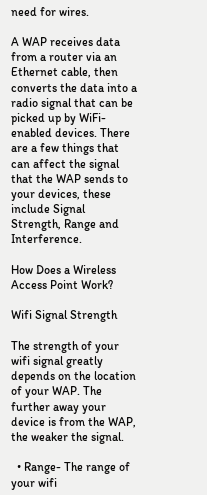need for wires.

A WAP receives data from a router via an Ethernet cable, then converts the data into a radio signal that can be picked up by WiFi-enabled devices. There are a few things that can affect the signal that the WAP sends to your devices, these include Signal Strength, Range and Interference.

How Does a Wireless Access Point Work?

Wifi Signal Strength

The strength of your wifi signal greatly depends on the location of your WAP. The further away your device is from the WAP, the weaker the signal.

  • Range- The range of your wifi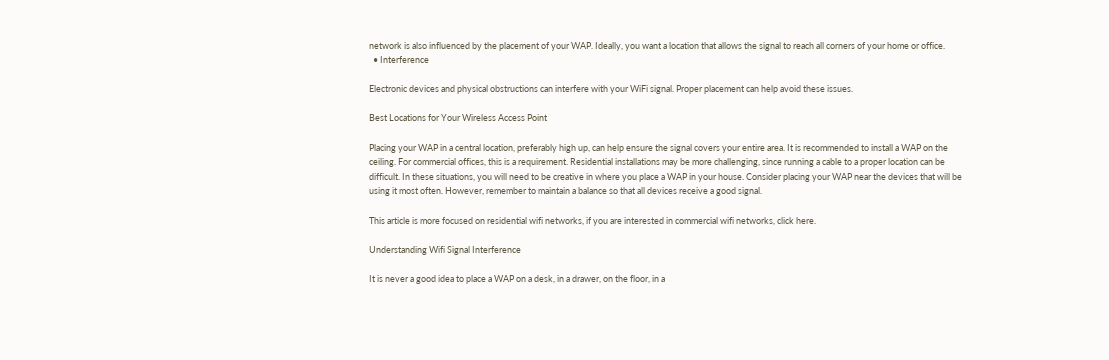network is also influenced by the placement of your WAP. Ideally, you want a location that allows the signal to reach all corners of your home or office.
  • Interference

Electronic devices and physical obstructions can interfere with your WiFi signal. Proper placement can help avoid these issues.

Best Locations for Your Wireless Access Point

Placing your WAP in a central location, preferably high up, can help ensure the signal covers your entire area. It is recommended to install a WAP on the ceiling. For commercial offices, this is a requirement. Residential installations may be more challenging, since running a cable to a proper location can be difficult. In these situations, you will need to be creative in where you place a WAP in your house. Consider placing your WAP near the devices that will be using it most often. However, remember to maintain a balance so that all devices receive a good signal.

This article is more focused on residential wifi networks, if you are interested in commercial wifi networks, click here.

Understanding Wifi Signal Interference

It is never a good idea to place a WAP on a desk, in a drawer, on the floor, in a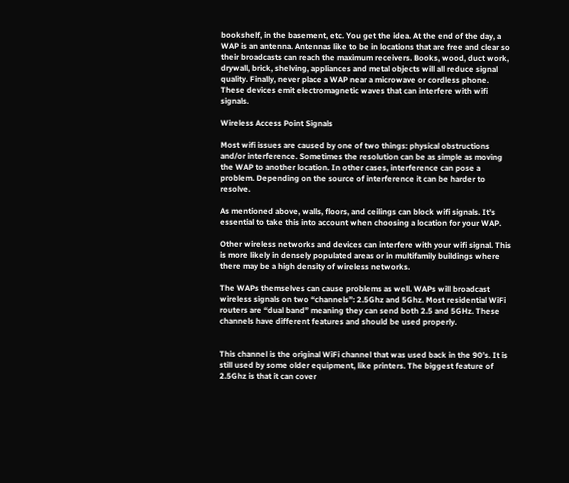bookshelf, in the basement, etc. You get the idea. At the end of the day, a WAP is an antenna. Antennas like to be in locations that are free and clear so their broadcasts can reach the maximum receivers. Books, wood, duct work, drywall, brick, shelving, appliances and metal objects will all reduce signal quality. Finally, never place a WAP near a microwave or cordless phone. These devices emit electromagnetic waves that can interfere with wifi signals.

Wireless Access Point Signals

Most wifi issues are caused by one of two things: physical obstructions and/or interference. Sometimes the resolution can be as simple as moving the WAP to another location. In other cases, interference can pose a problem. Depending on the source of interference it can be harder to resolve.

As mentioned above, walls, floors, and ceilings can block wifi signals. It’s essential to take this into account when choosing a location for your WAP.

Other wireless networks and devices can interfere with your wifi signal. This is more likely in densely populated areas or in multifamily buildings where there may be a high density of wireless networks.

The WAPs themselves can cause problems as well. WAPs will broadcast wireless signals on two “channels”: 2.5Ghz and 5Ghz. Most residential WiFi routers are “dual band” meaning they can send both 2.5 and 5GHz. These channels have different features and should be used properly.


This channel is the original WiFi channel that was used back in the 90’s. It is still used by some older equipment, like printers. The biggest feature of 2.5Ghz is that it can cover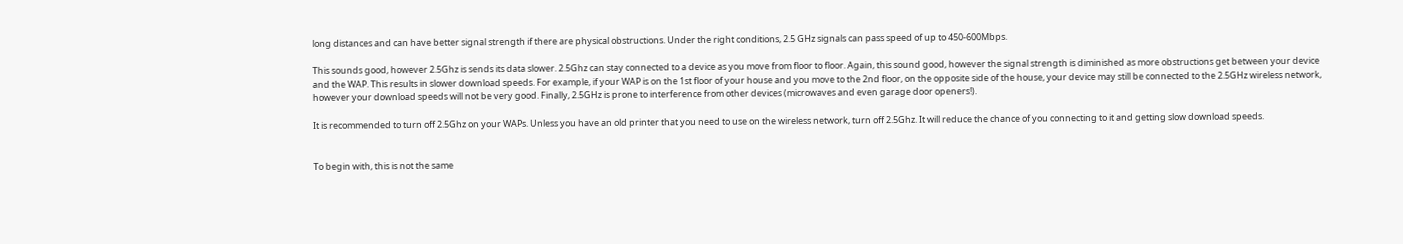long distances and can have better signal strength if there are physical obstructions. Under the right conditions, 2.5 GHz signals can pass speed of up to 450-600Mbps.

This sounds good, however 2.5Ghz is sends its data slower. 2.5Ghz can stay connected to a device as you move from floor to floor. Again, this sound good, however the signal strength is diminished as more obstructions get between your device and the WAP. This results in slower download speeds. For example, if your WAP is on the 1st floor of your house and you move to the 2nd floor, on the opposite side of the house, your device may still be connected to the 2.5GHz wireless network, however your download speeds will not be very good. Finally, 2.5GHz is prone to interference from other devices (microwaves and even garage door openers!).

It is recommended to turn off 2.5Ghz on your WAPs. Unless you have an old printer that you need to use on the wireless network, turn off 2.5Ghz. It will reduce the chance of you connecting to it and getting slow download speeds.


To begin with, this is not the same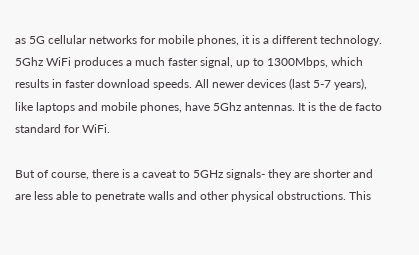as 5G cellular networks for mobile phones, it is a different technology. 5Ghz WiFi produces a much faster signal, up to 1300Mbps, which results in faster download speeds. All newer devices (last 5-7 years), like laptops and mobile phones, have 5Ghz antennas. It is the de facto standard for WiFi.

But of course, there is a caveat to 5GHz signals- they are shorter and are less able to penetrate walls and other physical obstructions. This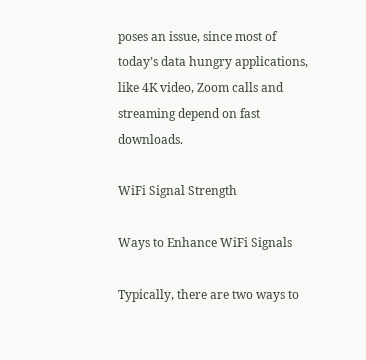poses an issue, since most of today’s data hungry applications, like 4K video, Zoom calls and streaming depend on fast downloads.

WiFi Signal Strength

Ways to Enhance WiFi Signals

Typically, there are two ways to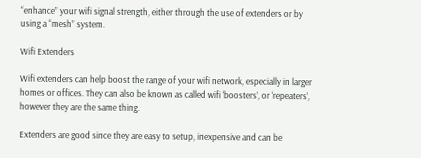“enhance” your wifi signal strength, either through the use of extenders or by using a “mesh” system.

Wifi Extenders

Wifi extenders can help boost the range of your wifi network, especially in larger homes or offices. They can also be known as called wifi ‘boosters’, or ‘repeaters’, however they are the same thing.

Extenders are good since they are easy to setup, inexpensive and can be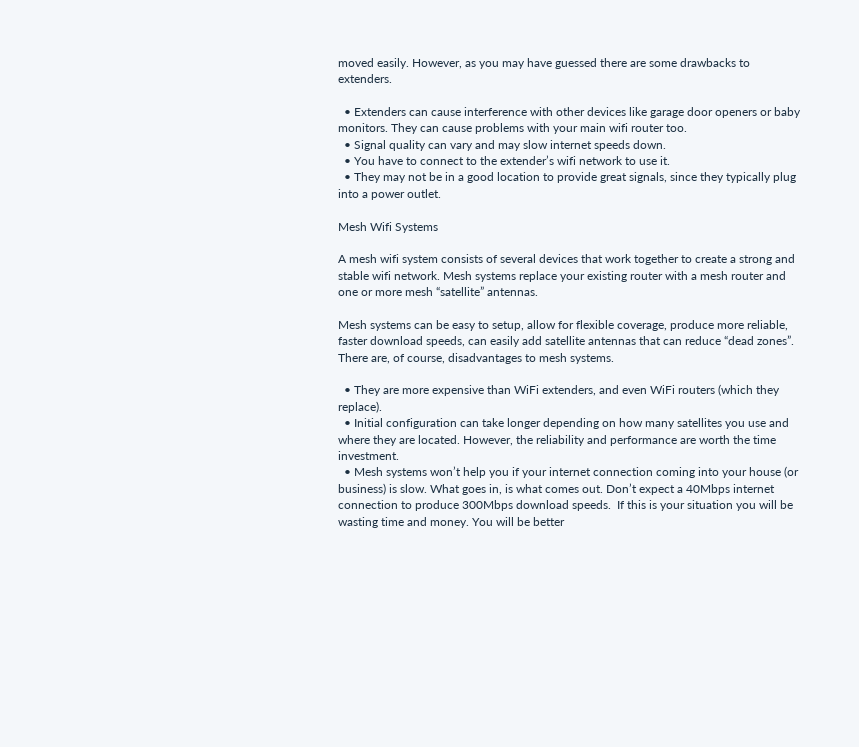moved easily. However, as you may have guessed there are some drawbacks to extenders.

  • Extenders can cause interference with other devices like garage door openers or baby monitors. They can cause problems with your main wifi router too.
  • Signal quality can vary and may slow internet speeds down.
  • You have to connect to the extender’s wifi network to use it.
  • They may not be in a good location to provide great signals, since they typically plug into a power outlet.

Mesh Wifi Systems

A mesh wifi system consists of several devices that work together to create a strong and stable wifi network. Mesh systems replace your existing router with a mesh router and one or more mesh “satellite” antennas.

Mesh systems can be easy to setup, allow for flexible coverage, produce more reliable, faster download speeds, can easily add satellite antennas that can reduce “dead zones”. There are, of course, disadvantages to mesh systems.

  • They are more expensive than WiFi extenders, and even WiFi routers (which they replace).
  • Initial configuration can take longer depending on how many satellites you use and where they are located. However, the reliability and performance are worth the time investment.
  • Mesh systems won’t help you if your internet connection coming into your house (or business) is slow. What goes in, is what comes out. Don’t expect a 40Mbps internet connection to produce 300Mbps download speeds.  If this is your situation you will be wasting time and money. You will be better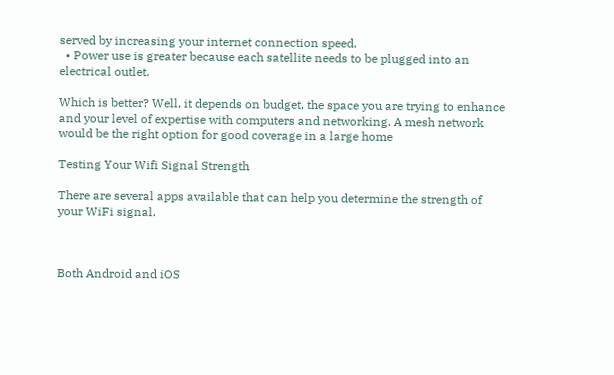served by increasing your internet connection speed.
  • Power use is greater because each satellite needs to be plugged into an electrical outlet.

Which is better? Well, it depends on budget, the space you are trying to enhance and your level of expertise with computers and networking. A mesh network would be the right option for good coverage in a large home

Testing Your Wifi Signal Strength

There are several apps available that can help you determine the strength of your WiFi signal.



Both Android and iOS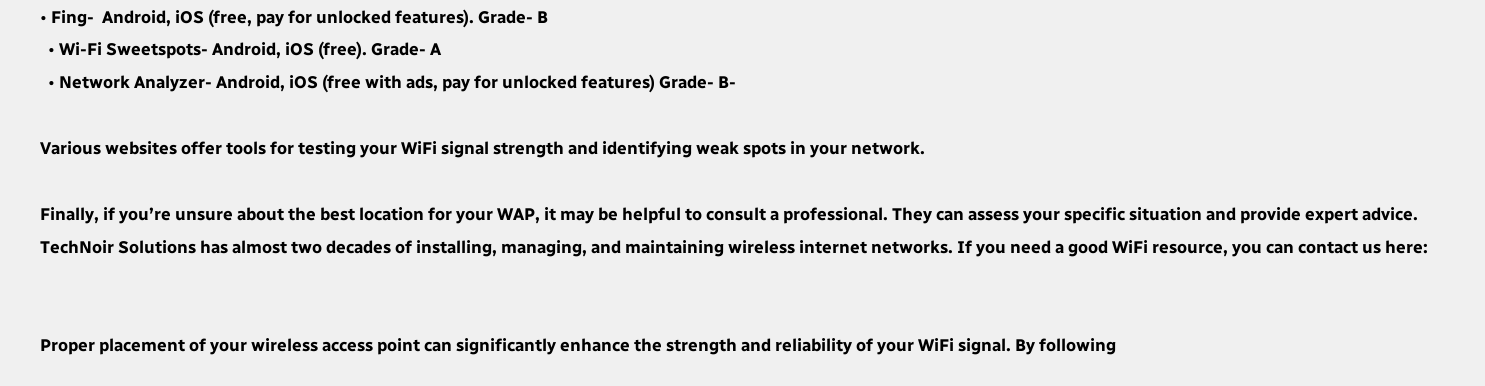• Fing-  Android, iOS (free, pay for unlocked features). Grade- B
  • Wi-Fi Sweetspots- Android, iOS (free). Grade- A
  • Network Analyzer- Android, iOS (free with ads, pay for unlocked features) Grade- B-

Various websites offer tools for testing your WiFi signal strength and identifying weak spots in your network.

Finally, if you’re unsure about the best location for your WAP, it may be helpful to consult a professional. They can assess your specific situation and provide expert advice. TechNoir Solutions has almost two decades of installing, managing, and maintaining wireless internet networks. If you need a good WiFi resource, you can contact us here:


Proper placement of your wireless access point can significantly enhance the strength and reliability of your WiFi signal. By following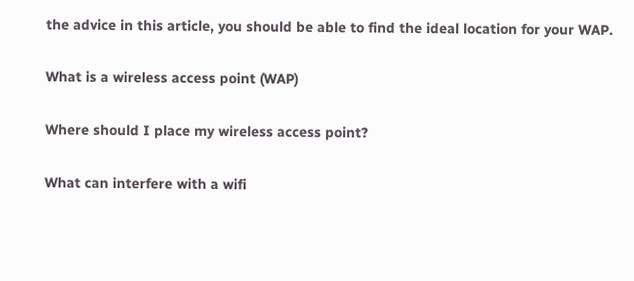the advice in this article, you should be able to find the ideal location for your WAP.

What is a wireless access point (WAP)

Where should I place my wireless access point?

What can interfere with a wifi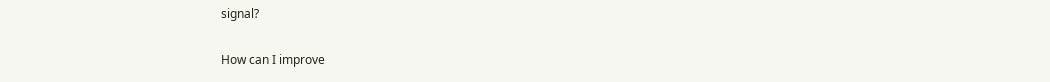signal?

How can I improve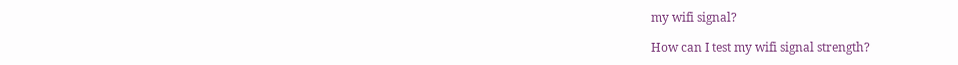my wifi signal?

How can I test my wifi signal strength?